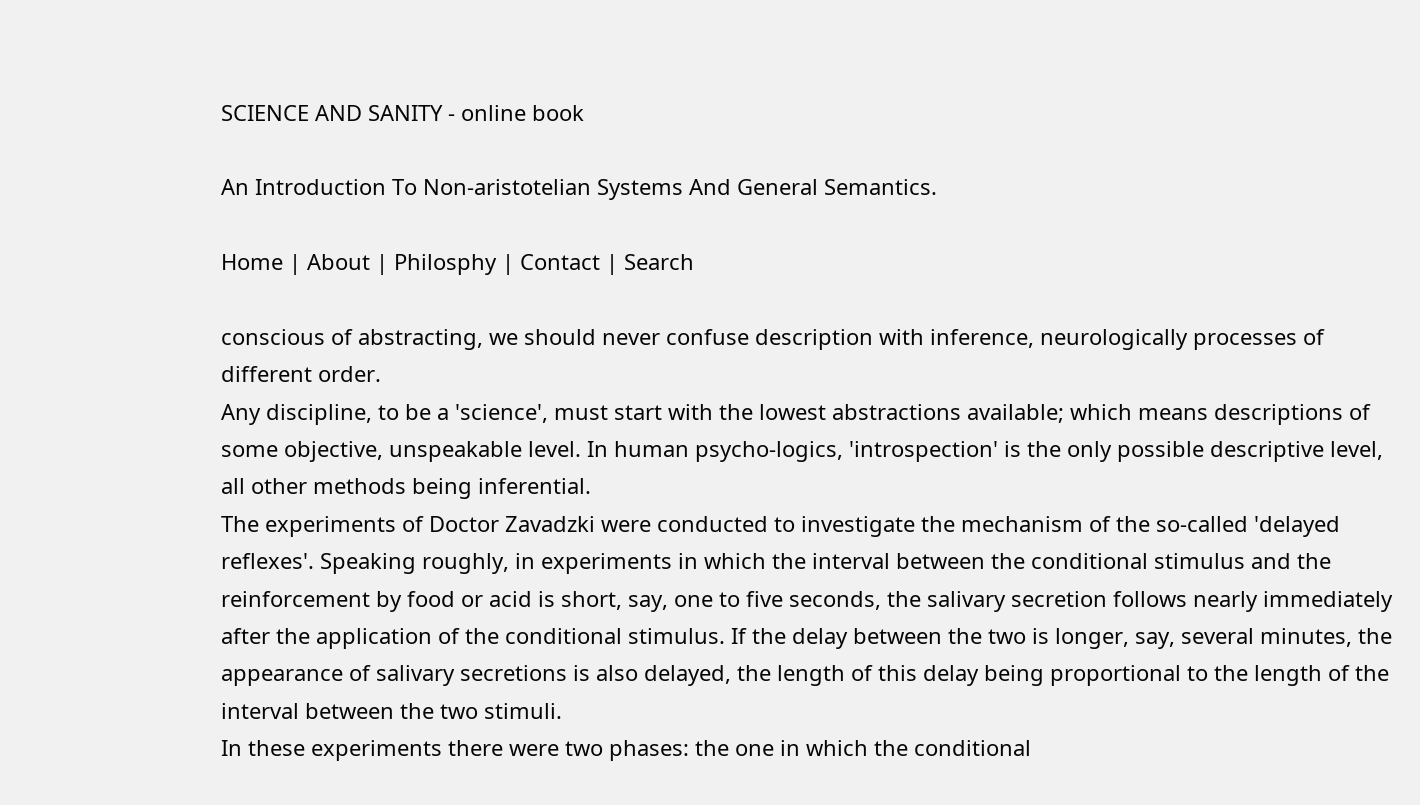SCIENCE AND SANITY - online book

An Introduction To Non-aristotelian Systems And General Semantics.

Home | About | Philosphy | Contact | Search

conscious of abstracting, we should never confuse description with inference, neurologically processes of different order.
Any discipline, to be a 'science', must start with the lowest abstractions available; which means descriptions of some objective, unspeakable level. In human psycho-logics, 'introspection' is the only possible descriptive level, all other methods being inferential.
The experiments of Doctor Zavadzki were conducted to investigate the mechanism of the so-called 'delayed reflexes'. Speaking roughly, in experiments in which the interval between the conditional stimulus and the reinforcement by food or acid is short, say, one to five seconds, the salivary secretion follows nearly immediately after the application of the conditional stimulus. If the delay between the two is longer, say, several minutes, the appearance of salivary secretions is also delayed, the length of this delay being proportional to the length of the interval between the two stimuli.
In these experiments there were two phases: the one in which the conditional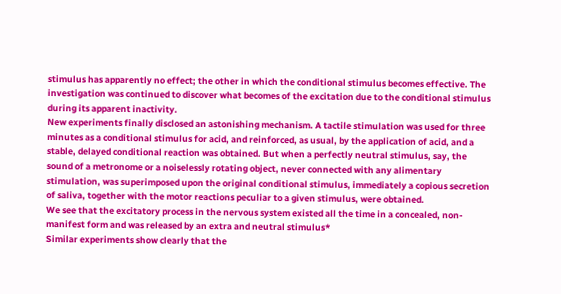stimulus has apparently no effect; the other in which the conditional stimulus becomes effective. The investigation was continued to discover what becomes of the excitation due to the conditional stimulus during its apparent inactivity.
New experiments finally disclosed an astonishing mechanism. A tactile stimulation was used for three minutes as a conditional stimulus for acid, and reinforced, as usual, by the application of acid, and a stable, delayed conditional reaction was obtained. But when a perfectly neutral stimulus, say, the sound of a metronome or a noiselessly rotating object, never connected with any alimentary stimulation, was superimposed upon the original conditional stimulus, immediately a copious secretion of saliva, together with the motor reactions peculiar to a given stimulus, were obtained.
We see that the excitatory process in the nervous system existed all the time in a concealed, non-manifest form and was released by an extra and neutral stimulus*
Similar experiments show clearly that the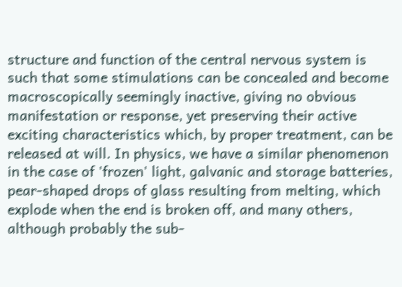structure and function of the central nervous system is such that some stimulations can be concealed and become macroscopically seemingly inactive, giving no obvious manifestation or response, yet preserving their active exciting characteristics which, by proper treatment, can be released at will. In physics, we have a similar phenomenon in the case of 'frozen' light, galvanic and storage batteries, pear-shaped drops of glass resulting from melting, which explode when the end is broken off, and many others, although probably the sub-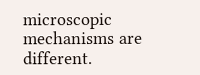microscopic mechanisms are different.